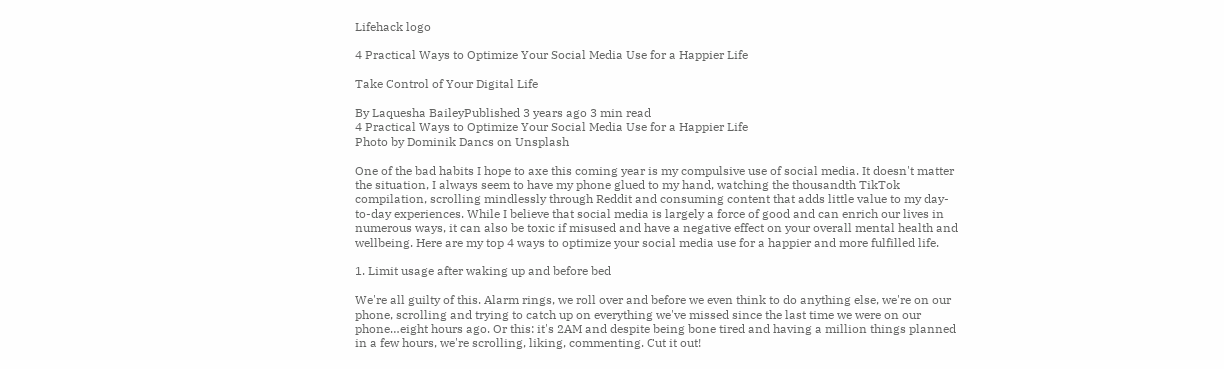Lifehack logo

4 Practical Ways to Optimize Your Social Media Use for a Happier Life

Take Control of Your Digital Life

By Laquesha BaileyPublished 3 years ago 3 min read
4 Practical Ways to Optimize Your Social Media Use for a Happier Life
Photo by Dominik Dancs on Unsplash

One of the bad habits I hope to axe this coming year is my compulsive use of social media. It doesn't matter the situation, I always seem to have my phone glued to my hand, watching the thousandth TikTok compilation, scrolling mindlessly through Reddit and consuming content that adds little value to my day-to-day experiences. While I believe that social media is largely a force of good and can enrich our lives in numerous ways, it can also be toxic if misused and have a negative effect on your overall mental health and wellbeing. Here are my top 4 ways to optimize your social media use for a happier and more fulfilled life.

1. Limit usage after waking up and before bed

We're all guilty of this. Alarm rings, we roll over and before we even think to do anything else, we're on our phone, scrolling and trying to catch up on everything we've missed since the last time we were on our phone…eight hours ago. Or this: it's 2AM and despite being bone tired and having a million things planned in a few hours, we're scrolling, liking, commenting. Cut it out!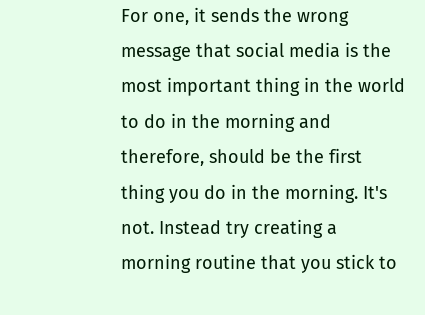For one, it sends the wrong message that social media is the most important thing in the world to do in the morning and therefore, should be the first thing you do in the morning. It's not. Instead try creating a morning routine that you stick to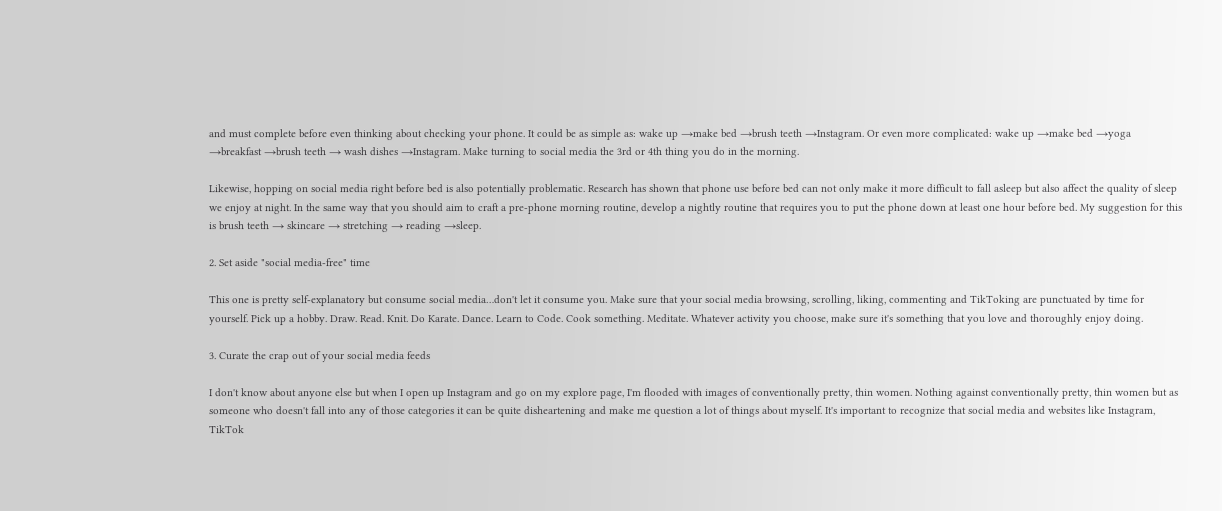and must complete before even thinking about checking your phone. It could be as simple as: wake up →make bed →brush teeth →Instagram. Or even more complicated: wake up →make bed →yoga →breakfast →brush teeth → wash dishes →Instagram. Make turning to social media the 3rd or 4th thing you do in the morning.

Likewise, hopping on social media right before bed is also potentially problematic. Research has shown that phone use before bed can not only make it more difficult to fall asleep but also affect the quality of sleep we enjoy at night. In the same way that you should aim to craft a pre-phone morning routine, develop a nightly routine that requires you to put the phone down at least one hour before bed. My suggestion for this is brush teeth → skincare → stretching → reading →sleep.

2. Set aside "social media-free" time

This one is pretty self-explanatory but consume social media…don't let it consume you. Make sure that your social media browsing, scrolling, liking, commenting and TikToking are punctuated by time for yourself. Pick up a hobby. Draw. Read. Knit. Do Karate. Dance. Learn to Code. Cook something. Meditate. Whatever activity you choose, make sure it's something that you love and thoroughly enjoy doing.

3. Curate the crap out of your social media feeds

I don't know about anyone else but when I open up Instagram and go on my explore page, I'm flooded with images of conventionally pretty, thin women. Nothing against conventionally pretty, thin women but as someone who doesn't fall into any of those categories it can be quite disheartening and make me question a lot of things about myself. It's important to recognize that social media and websites like Instagram, TikTok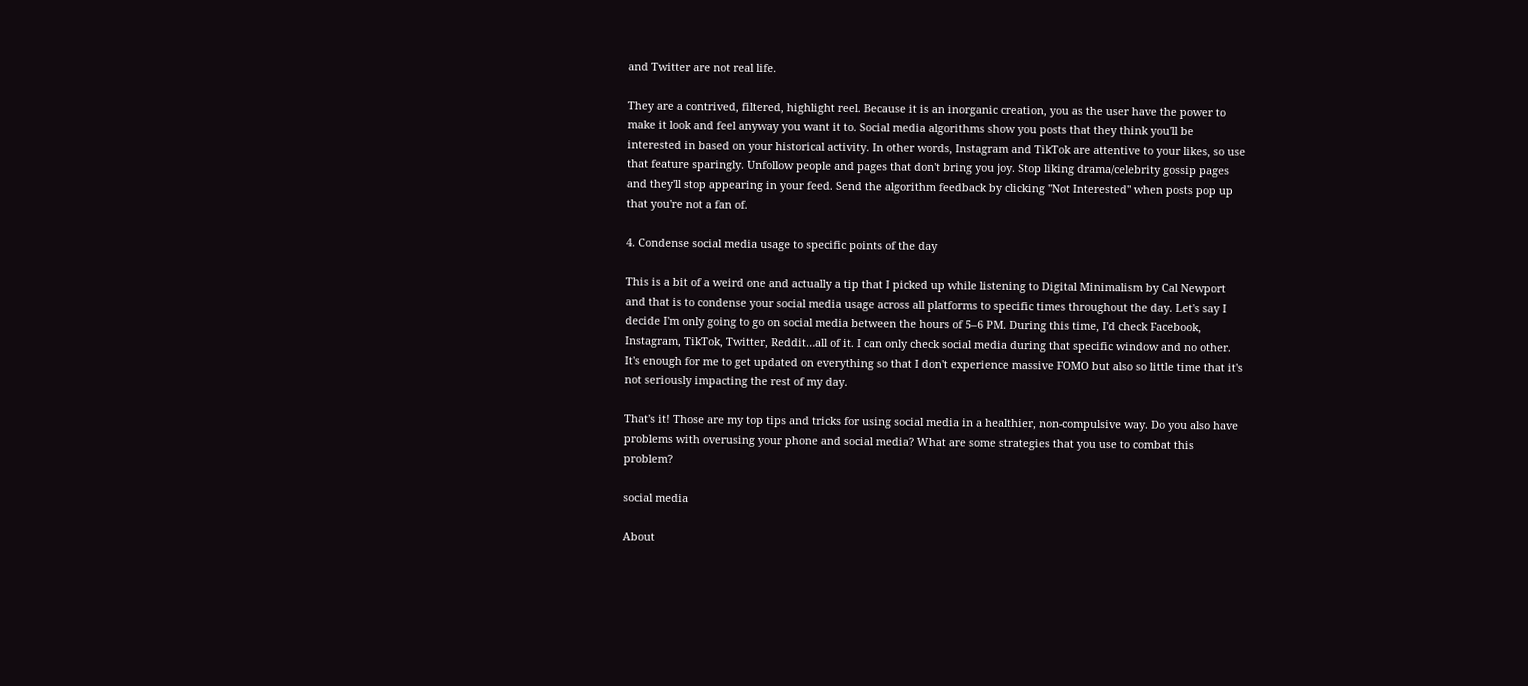and Twitter are not real life.

They are a contrived, filtered, highlight reel. Because it is an inorganic creation, you as the user have the power to make it look and feel anyway you want it to. Social media algorithms show you posts that they think you'll be interested in based on your historical activity. In other words, Instagram and TikTok are attentive to your likes, so use that feature sparingly. Unfollow people and pages that don't bring you joy. Stop liking drama/celebrity gossip pages and they'll stop appearing in your feed. Send the algorithm feedback by clicking "Not Interested" when posts pop up that you're not a fan of.

4. Condense social media usage to specific points of the day

This is a bit of a weird one and actually a tip that I picked up while listening to Digital Minimalism by Cal Newport and that is to condense your social media usage across all platforms to specific times throughout the day. Let's say I decide I'm only going to go on social media between the hours of 5–6 PM. During this time, I'd check Facebook, Instagram, TikTok, Twitter, Reddit…all of it. I can only check social media during that specific window and no other. It's enough for me to get updated on everything so that I don't experience massive FOMO but also so little time that it's not seriously impacting the rest of my day.

That's it! Those are my top tips and tricks for using social media in a healthier, non-compulsive way. Do you also have problems with overusing your phone and social media? What are some strategies that you use to combat this problem?

social media

About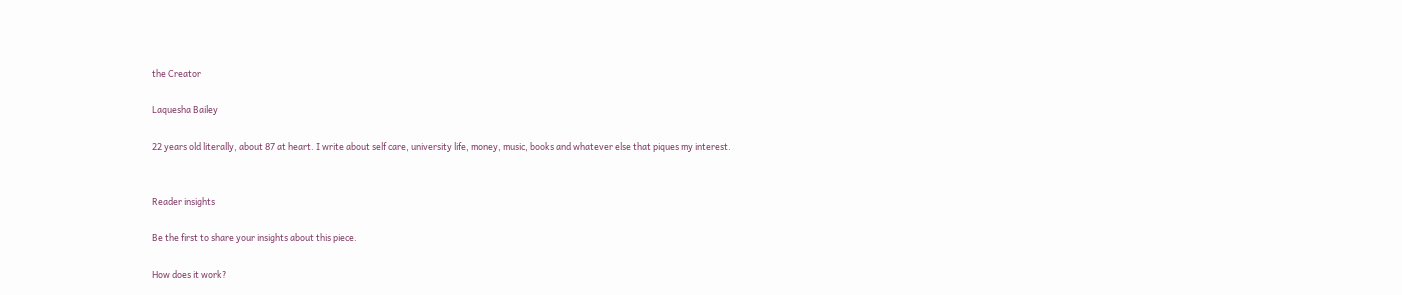the Creator

Laquesha Bailey

22 years old literally, about 87 at heart. I write about self care, university life, money, music, books and whatever else that piques my interest.


Reader insights

Be the first to share your insights about this piece.

How does it work?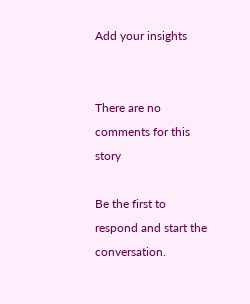Add your insights


There are no comments for this story

Be the first to respond and start the conversation.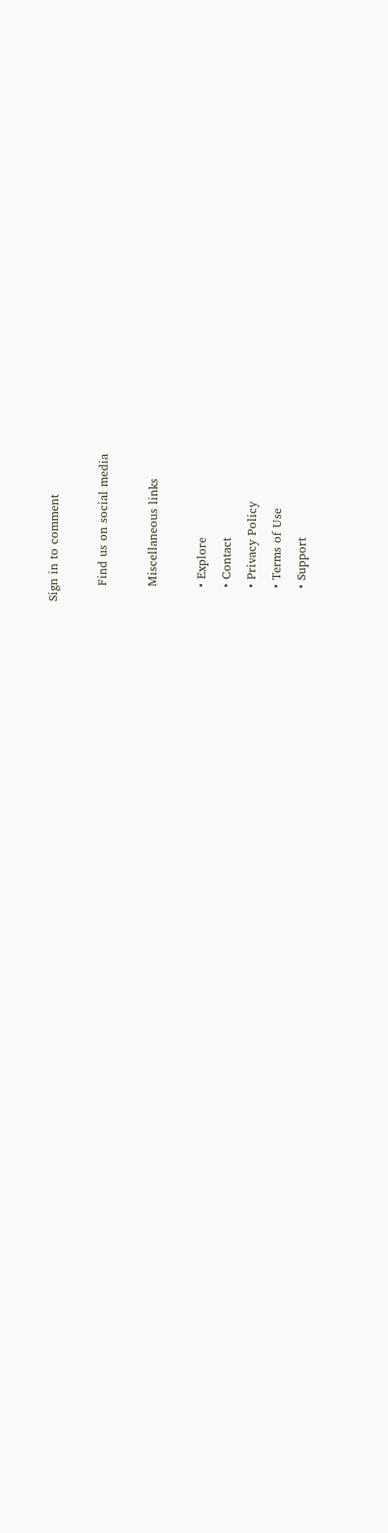Sign in to comment

    Find us on social media

    Miscellaneous links

    • Explore
    • Contact
    • Privacy Policy
    • Terms of Use
    • Support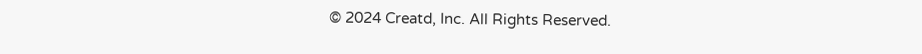© 2024 Creatd, Inc. All Rights Reserved.